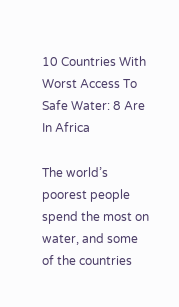10 Countries With Worst Access To Safe Water: 8 Are In Africa

The world’s poorest people spend the most on water, and some of the countries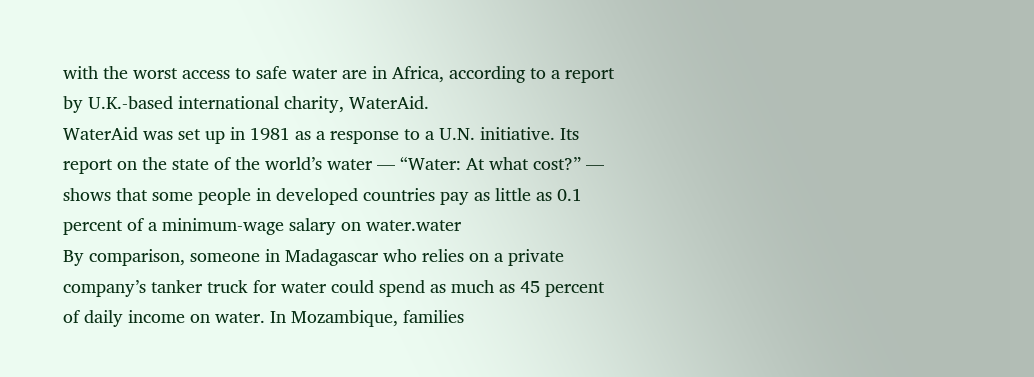with the worst access to safe water are in Africa, according to a report by U.K.-based international charity, WaterAid.
WaterAid was set up in 1981 as a response to a U.N. initiative. Its report on the state of the world’s water — “Water: At what cost?” — shows that some people in developed countries pay as little as 0.1 percent of a minimum-wage salary on water.water
By comparison, someone in Madagascar who relies on a private company’s tanker truck for water could spend as much as 45 percent of daily income on water. In Mozambique, families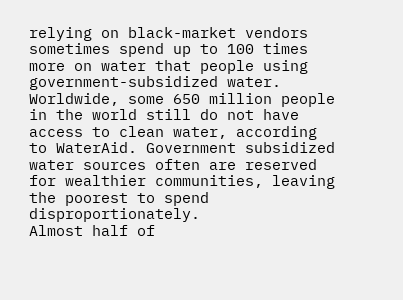relying on black-market vendors sometimes spend up to 100 times more on water that people using government-subsidized water.
Worldwide, some 650 million people in the world still do not have access to clean water, according to WaterAid. Government subsidized water sources often are reserved for wealthier communities, leaving the poorest to spend disproportionately.
Almost half of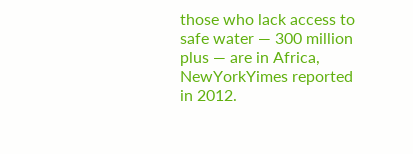those who lack access to safe water — 300 million plus — are in Africa, NewYorkYimes reported in 2012.